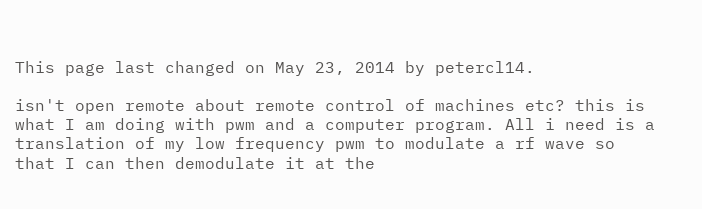This page last changed on May 23, 2014 by petercl14.

isn't open remote about remote control of machines etc? this is what I am doing with pwm and a computer program. All i need is a translation of my low frequency pwm to modulate a rf wave so that I can then demodulate it at the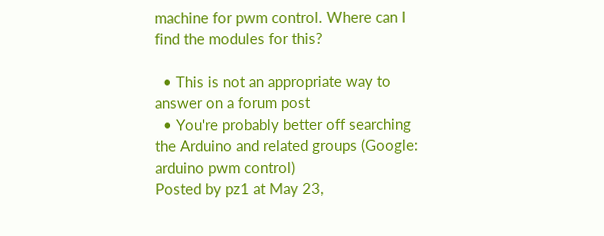machine for pwm control. Where can I find the modules for this?

  • This is not an appropriate way to answer on a forum post
  • You're probably better off searching the Arduino and related groups (Google: arduino pwm control)
Posted by pz1 at May 23,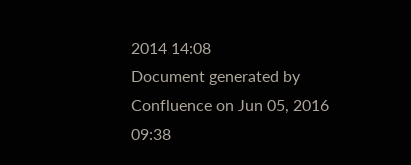2014 14:08
Document generated by Confluence on Jun 05, 2016 09:38